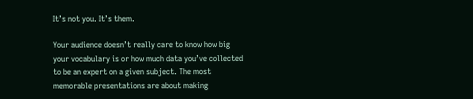It’s not you. It’s them.

Your audience doesn’t really care to know how big your vocabulary is or how much data you’ve collected to be an expert on a given subject. The most memorable presentations are about making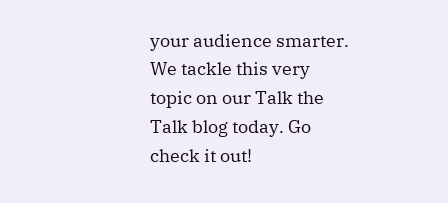your audience smarter. We tackle this very topic on our Talk the Talk blog today. Go check it out!